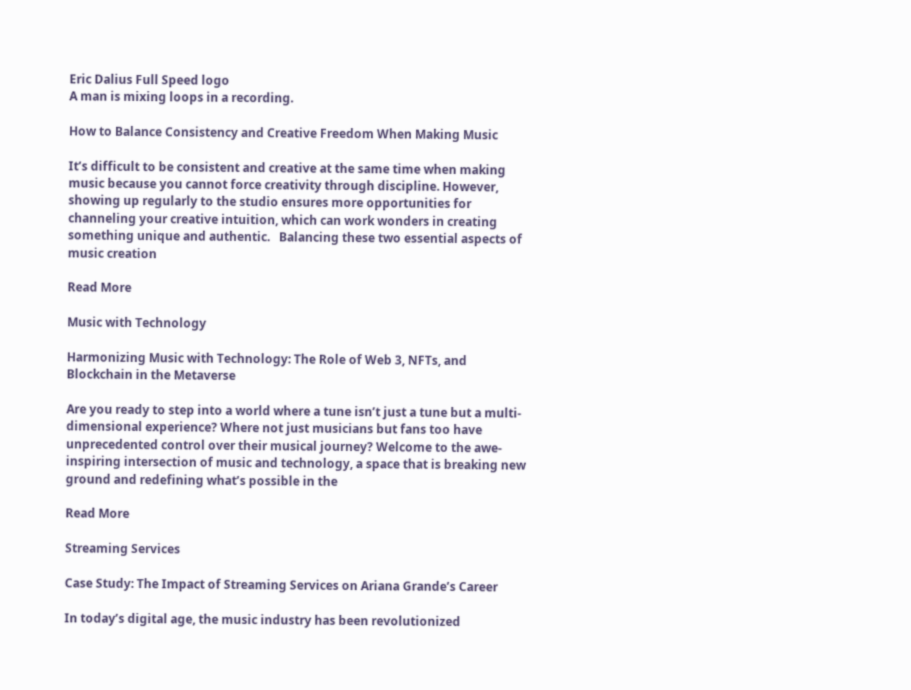Eric Dalius Full Speed logo
A man is mixing loops in a recording.

How to Balance Consistency and Creative Freedom When Making Music

It’s difficult to be consistent and creative at the same time when making music because you cannot force creativity through discipline. However, showing up regularly to the studio ensures more opportunities for channeling your creative intuition, which can work wonders in creating something unique and authentic.   Balancing these two essential aspects of music creation

Read More

Music with Technology

Harmonizing Music with Technology: The Role of Web 3, NFTs, and Blockchain in the Metaverse

Are you ready to step into a world where a tune isn’t just a tune but a multi-dimensional experience? Where not just musicians but fans too have unprecedented control over their musical journey? Welcome to the awe-inspiring intersection of music and technology, a space that is breaking new ground and redefining what’s possible in the

Read More

Streaming Services

Case Study: The Impact of Streaming Services on Ariana Grande’s Career

In today’s digital age, the music industry has been revolutionized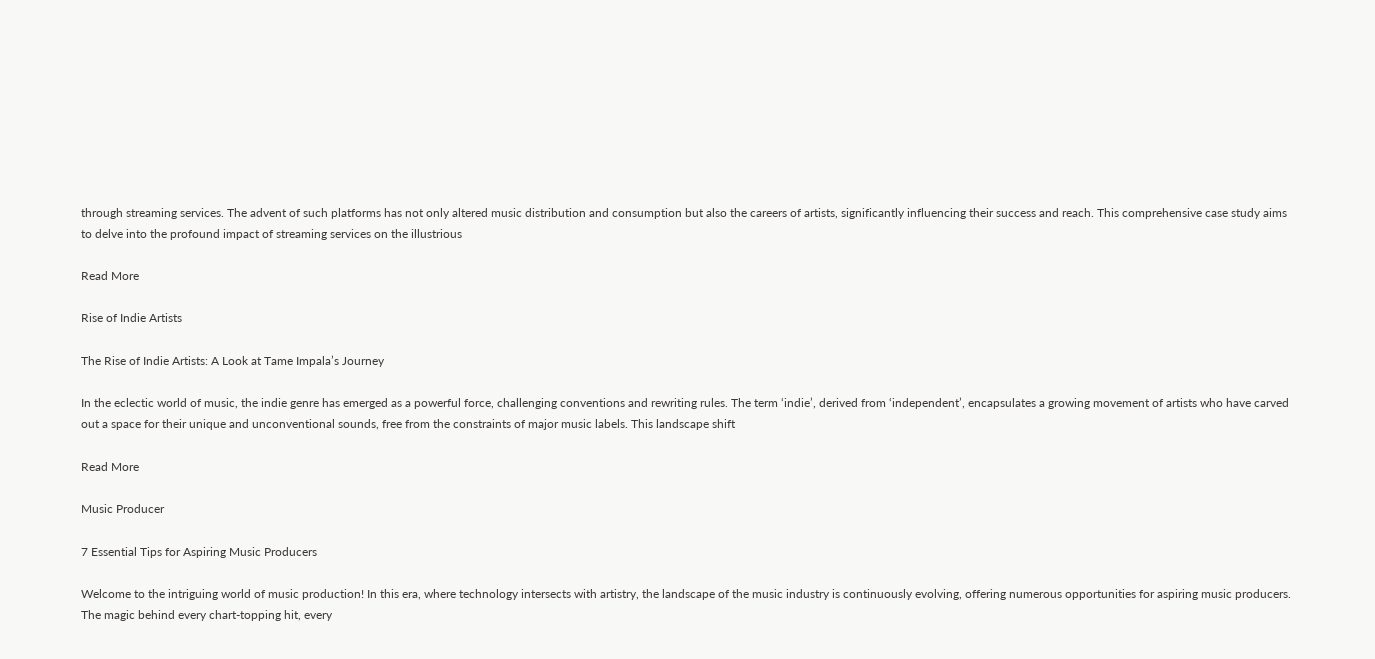through streaming services. The advent of such platforms has not only altered music distribution and consumption but also the careers of artists, significantly influencing their success and reach. This comprehensive case study aims to delve into the profound impact of streaming services on the illustrious

Read More

Rise of Indie Artists

The Rise of Indie Artists: A Look at Tame Impala’s Journey

In the eclectic world of music, the indie genre has emerged as a powerful force, challenging conventions and rewriting rules. The term ‘indie’, derived from ‘independent’, encapsulates a growing movement of artists who have carved out a space for their unique and unconventional sounds, free from the constraints of major music labels. This landscape shift

Read More

Music Producer

7 Essential Tips for Aspiring Music Producers

Welcome to the intriguing world of music production! In this era, where technology intersects with artistry, the landscape of the music industry is continuously evolving, offering numerous opportunities for aspiring music producers. The magic behind every chart-topping hit, every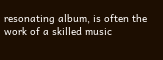resonating album, is often the work of a skilled music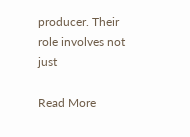producer. Their role involves not just

Read More